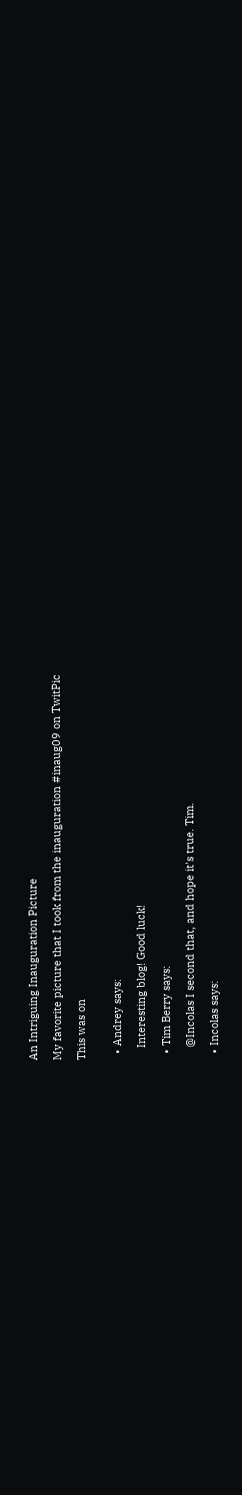An Intriguing Inauguration Picture

My favorite picture that I took from the inauguration #inaug09 on TwitPic

This was on


  • Andrey says:

    Interesting blog! Good luck!

  • Tim Berry says:

    @Incolas I second that, and hope it's true. Tim.

  • Incolas says: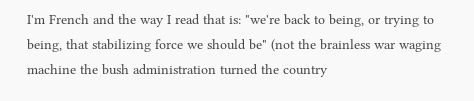I'm French and the way I read that is: "we're back to being, or trying to being, that stabilizing force we should be" (not the brainless war waging machine the bush administration turned the country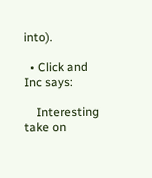into).

  • Click and Inc says:

    Interesting take on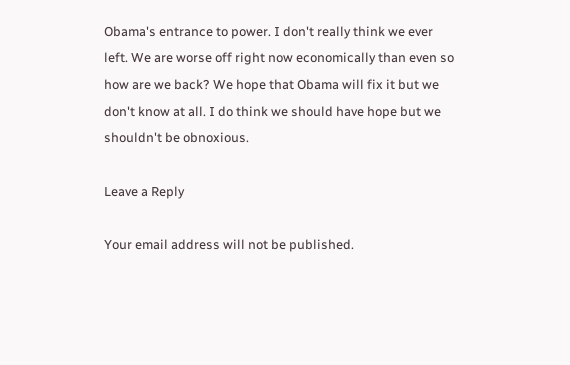Obama's entrance to power. I don't really think we ever left. We are worse off right now economically than even so how are we back? We hope that Obama will fix it but we don't know at all. I do think we should have hope but we shouldn't be obnoxious.

Leave a Reply

Your email address will not be published.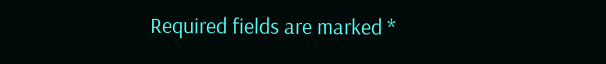Required fields are marked *